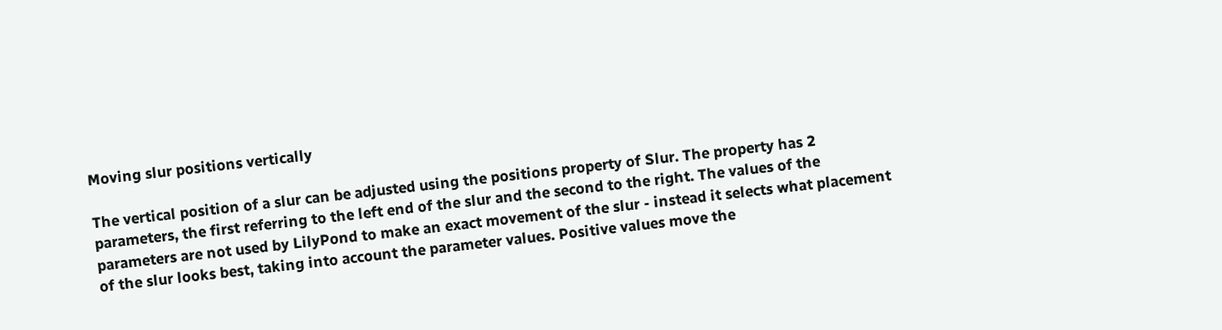Moving slur positions vertically

The vertical position of a slur can be adjusted using the positions property of Slur. The property has 2 parameters, the first referring to the left end of the slur and the second to the right. The values of the parameters are not used by LilyPond to make an exact movement of the slur - instead it selects what placement of the slur looks best, taking into account the parameter values. Positive values move the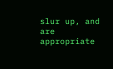slur up, and are appropriate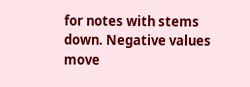for notes with stems down. Negative values move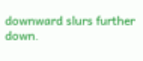downward slurs further down.